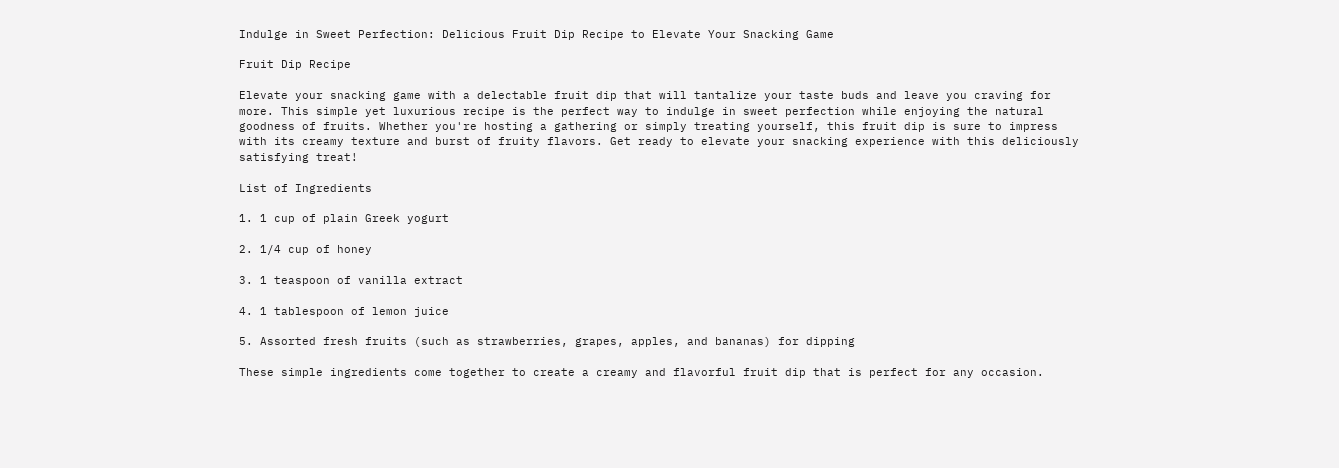Indulge in Sweet Perfection: Delicious Fruit Dip Recipe to Elevate Your Snacking Game

Fruit Dip Recipe

Elevate your snacking game with a delectable fruit dip that will tantalize your taste buds and leave you craving for more. This simple yet luxurious recipe is the perfect way to indulge in sweet perfection while enjoying the natural goodness of fruits. Whether you're hosting a gathering or simply treating yourself, this fruit dip is sure to impress with its creamy texture and burst of fruity flavors. Get ready to elevate your snacking experience with this deliciously satisfying treat!

List of Ingredients

1. 1 cup of plain Greek yogurt

2. 1/4 cup of honey

3. 1 teaspoon of vanilla extract

4. 1 tablespoon of lemon juice

5. Assorted fresh fruits (such as strawberries, grapes, apples, and bananas) for dipping

These simple ingredients come together to create a creamy and flavorful fruit dip that is perfect for any occasion.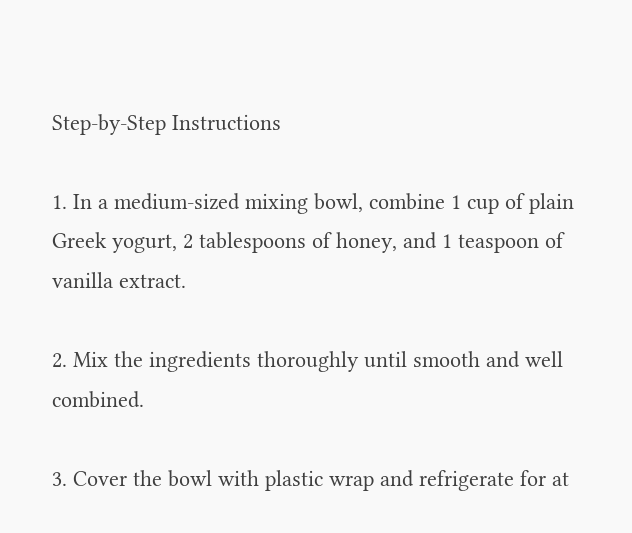Step-by-Step Instructions

1. In a medium-sized mixing bowl, combine 1 cup of plain Greek yogurt, 2 tablespoons of honey, and 1 teaspoon of vanilla extract.

2. Mix the ingredients thoroughly until smooth and well combined.

3. Cover the bowl with plastic wrap and refrigerate for at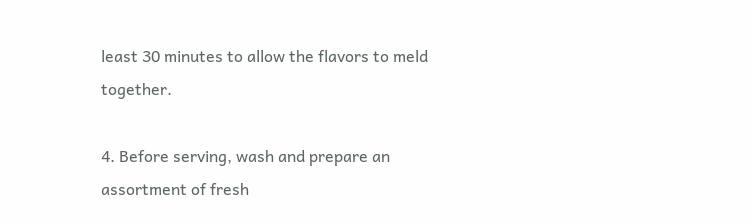least 30 minutes to allow the flavors to meld together.

4. Before serving, wash and prepare an assortment of fresh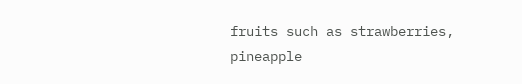fruits such as strawberries, pineapple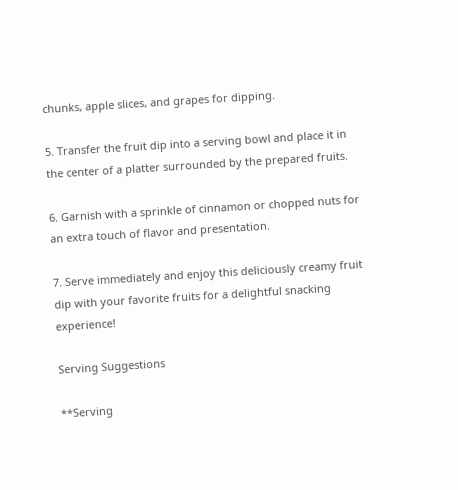chunks, apple slices, and grapes for dipping.

5. Transfer the fruit dip into a serving bowl and place it in the center of a platter surrounded by the prepared fruits.

6. Garnish with a sprinkle of cinnamon or chopped nuts for an extra touch of flavor and presentation.

7. Serve immediately and enjoy this deliciously creamy fruit dip with your favorite fruits for a delightful snacking experience!

Serving Suggestions

**Serving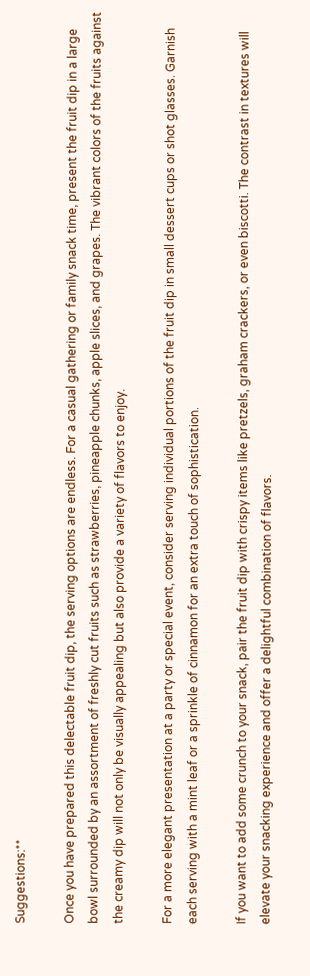Suggestions:**

Once you have prepared this delectable fruit dip, the serving options are endless. For a casual gathering or family snack time, present the fruit dip in a large bowl surrounded by an assortment of freshly cut fruits such as strawberries, pineapple chunks, apple slices, and grapes. The vibrant colors of the fruits against the creamy dip will not only be visually appealing but also provide a variety of flavors to enjoy.

For a more elegant presentation at a party or special event, consider serving individual portions of the fruit dip in small dessert cups or shot glasses. Garnish each serving with a mint leaf or a sprinkle of cinnamon for an extra touch of sophistication.

If you want to add some crunch to your snack, pair the fruit dip with crispy items like pretzels, graham crackers, or even biscotti. The contrast in textures will elevate your snacking experience and offer a delightful combination of flavors.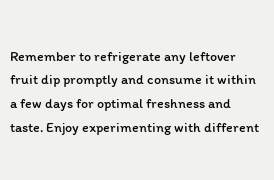Remember to refrigerate any leftover fruit dip promptly and consume it within a few days for optimal freshness and taste. Enjoy experimenting with different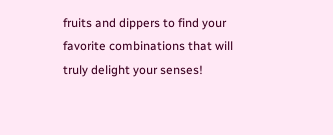fruits and dippers to find your favorite combinations that will truly delight your senses!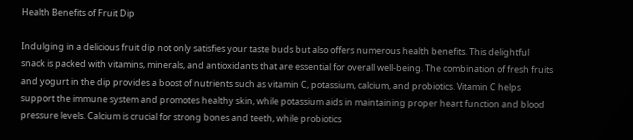Health Benefits of Fruit Dip

Indulging in a delicious fruit dip not only satisfies your taste buds but also offers numerous health benefits. This delightful snack is packed with vitamins, minerals, and antioxidants that are essential for overall well-being. The combination of fresh fruits and yogurt in the dip provides a boost of nutrients such as vitamin C, potassium, calcium, and probiotics. Vitamin C helps support the immune system and promotes healthy skin, while potassium aids in maintaining proper heart function and blood pressure levels. Calcium is crucial for strong bones and teeth, while probiotics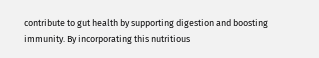contribute to gut health by supporting digestion and boosting immunity. By incorporating this nutritious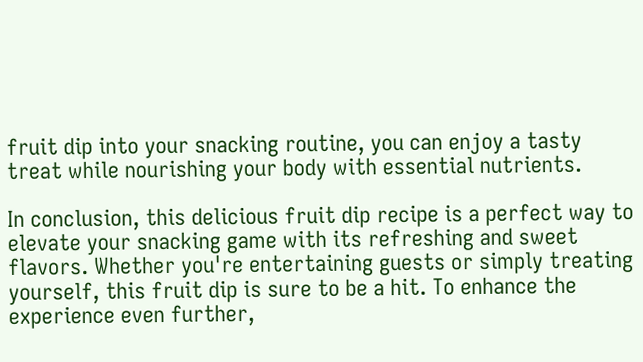fruit dip into your snacking routine, you can enjoy a tasty treat while nourishing your body with essential nutrients.

In conclusion, this delicious fruit dip recipe is a perfect way to elevate your snacking game with its refreshing and sweet flavors. Whether you're entertaining guests or simply treating yourself, this fruit dip is sure to be a hit. To enhance the experience even further,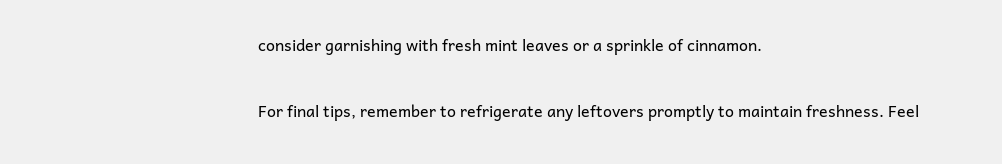consider garnishing with fresh mint leaves or a sprinkle of cinnamon.

For final tips, remember to refrigerate any leftovers promptly to maintain freshness. Feel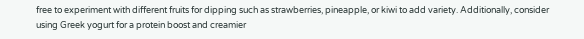free to experiment with different fruits for dipping such as strawberries, pineapple, or kiwi to add variety. Additionally, consider using Greek yogurt for a protein boost and creamier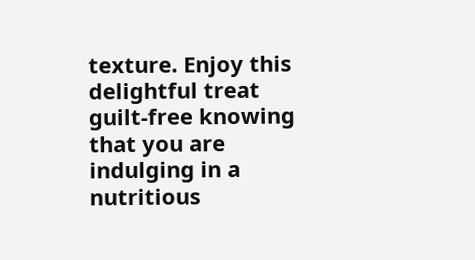texture. Enjoy this delightful treat guilt-free knowing that you are indulging in a nutritious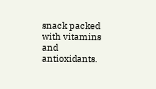snack packed with vitamins and antioxidants.